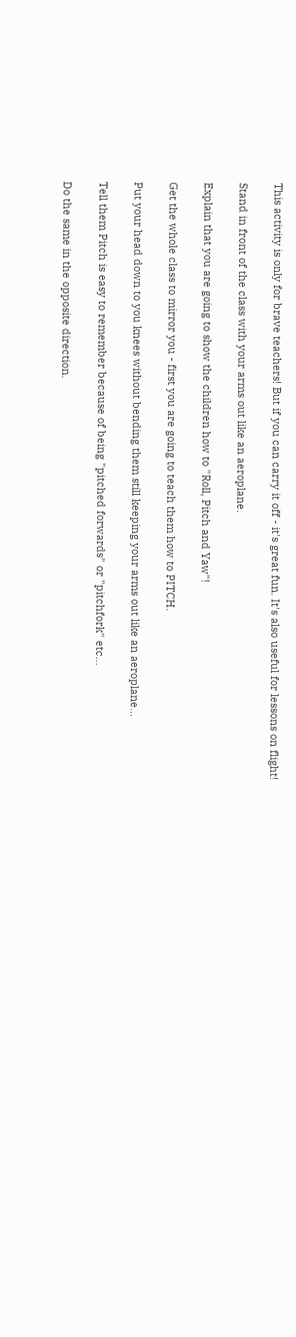This activity is only for brave teachers! But if you can carry it off - it's great fun. It's also useful for lessons on flight!

Stand in front of the class with your arms out like an aeroplane.

Explain that you are going to show the children how to "Roll, Pitch and Yaw"!

Get the whole class to mirror you - first you are going to teach them how to PITCH.

Put your head down to you knees without bending them still keeping your arms out like an aeroplane...

Tell them Pitch is easy to remember because of being "pitched forwards" or "pitchfork" etc...

Do the same in the opposite direction.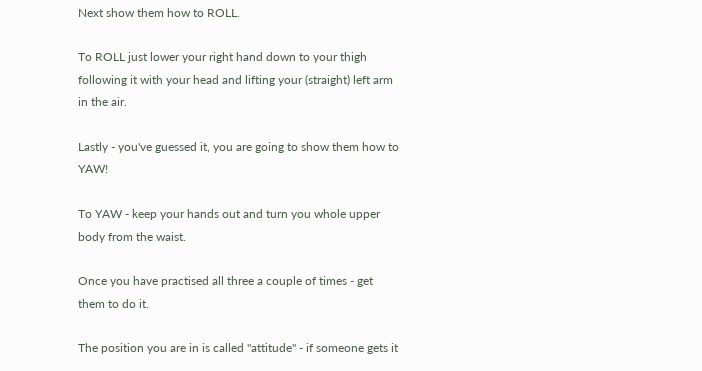Next show them how to ROLL.

To ROLL just lower your right hand down to your thigh following it with your head and lifting your (straight) left arm in the air.

Lastly - you've guessed it, you are going to show them how to YAW!

To YAW - keep your hands out and turn you whole upper body from the waist.

Once you have practised all three a couple of times - get them to do it.

The position you are in is called "attitude" - if someone gets it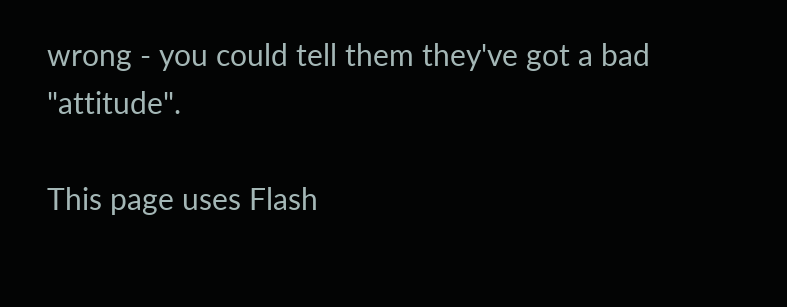wrong - you could tell them they've got a bad "attitude".

This page uses Flash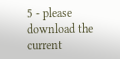5 - please download the current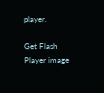player.

Get Flash Player image